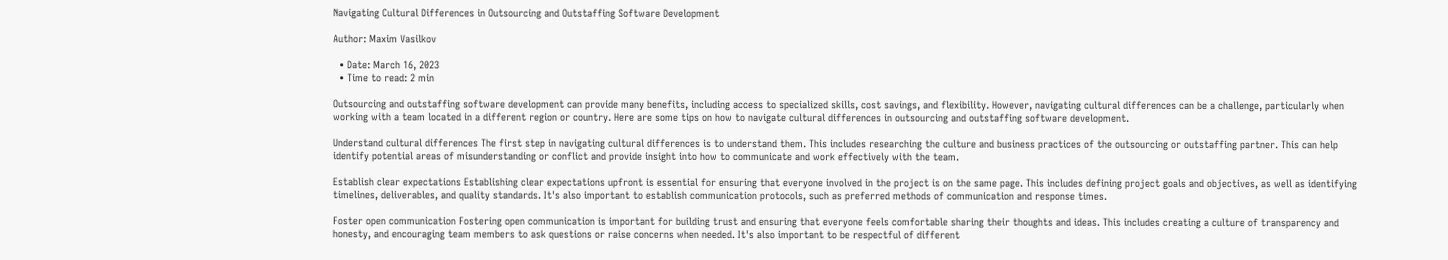Navigating Cultural Differences in Outsourcing and Outstaffing Software Development

Author: Maxim Vasilkov

  • Date: March 16, 2023
  • Time to read: 2 min

Outsourcing and outstaffing software development can provide many benefits, including access to specialized skills, cost savings, and flexibility. However, navigating cultural differences can be a challenge, particularly when working with a team located in a different region or country. Here are some tips on how to navigate cultural differences in outsourcing and outstaffing software development.

Understand cultural differences The first step in navigating cultural differences is to understand them. This includes researching the culture and business practices of the outsourcing or outstaffing partner. This can help identify potential areas of misunderstanding or conflict and provide insight into how to communicate and work effectively with the team.

Establish clear expectations Establishing clear expectations upfront is essential for ensuring that everyone involved in the project is on the same page. This includes defining project goals and objectives, as well as identifying timelines, deliverables, and quality standards. It's also important to establish communication protocols, such as preferred methods of communication and response times.

Foster open communication Fostering open communication is important for building trust and ensuring that everyone feels comfortable sharing their thoughts and ideas. This includes creating a culture of transparency and honesty, and encouraging team members to ask questions or raise concerns when needed. It's also important to be respectful of different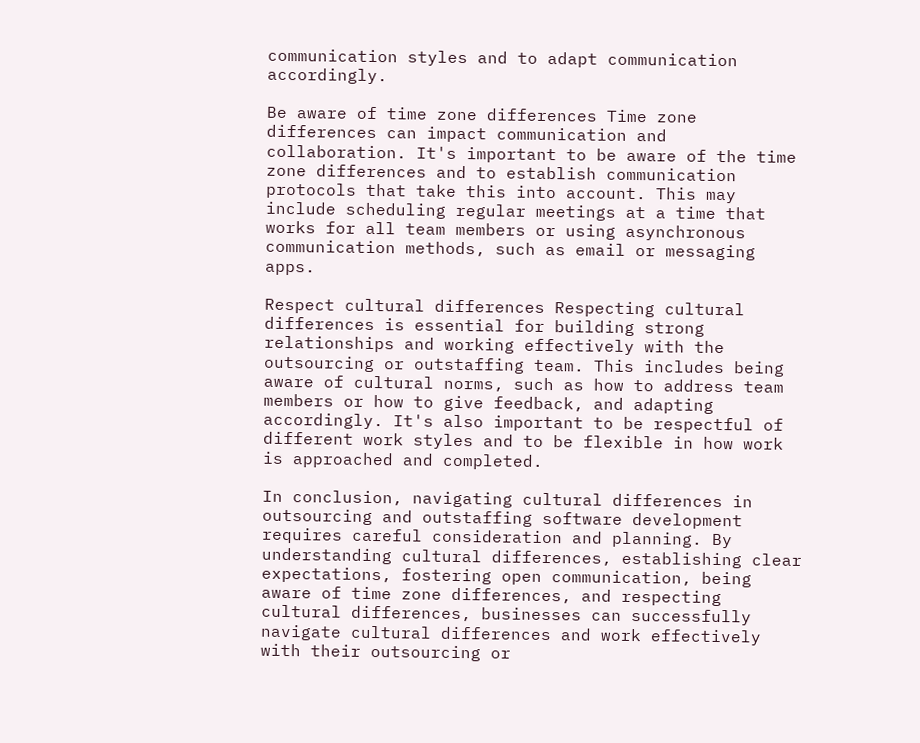communication styles and to adapt communication accordingly.

Be aware of time zone differences Time zone differences can impact communication and collaboration. It's important to be aware of the time zone differences and to establish communication protocols that take this into account. This may include scheduling regular meetings at a time that works for all team members or using asynchronous communication methods, such as email or messaging apps.

Respect cultural differences Respecting cultural differences is essential for building strong relationships and working effectively with the outsourcing or outstaffing team. This includes being aware of cultural norms, such as how to address team members or how to give feedback, and adapting accordingly. It's also important to be respectful of different work styles and to be flexible in how work is approached and completed.

In conclusion, navigating cultural differences in outsourcing and outstaffing software development requires careful consideration and planning. By understanding cultural differences, establishing clear expectations, fostering open communication, being aware of time zone differences, and respecting cultural differences, businesses can successfully navigate cultural differences and work effectively with their outsourcing or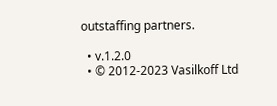outstaffing partners.

  • v.1.2.0
  • © 2012-2023 Vasilkoff Ltd